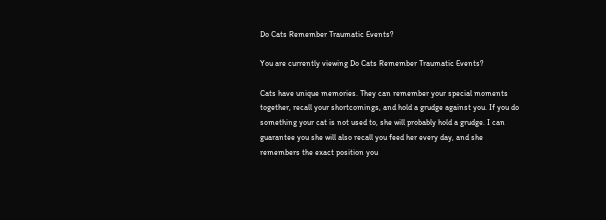Do Cats Remember Traumatic Events?

You are currently viewing Do Cats Remember Traumatic Events?

Cats have unique memories. They can remember your special moments together, recall your shortcomings, and hold a grudge against you. If you do something your cat is not used to, she will probably hold a grudge. I can guarantee you she will also recall you feed her every day, and she remembers the exact position you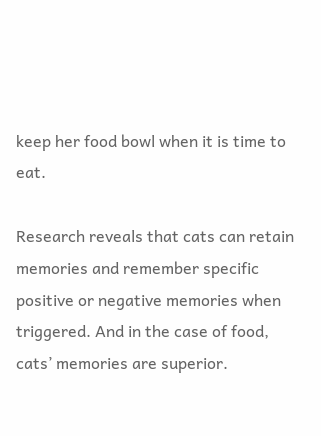keep her food bowl when it is time to eat.

Research reveals that cats can retain memories and remember specific positive or negative memories when triggered. And in the case of food, cats’ memories are superior.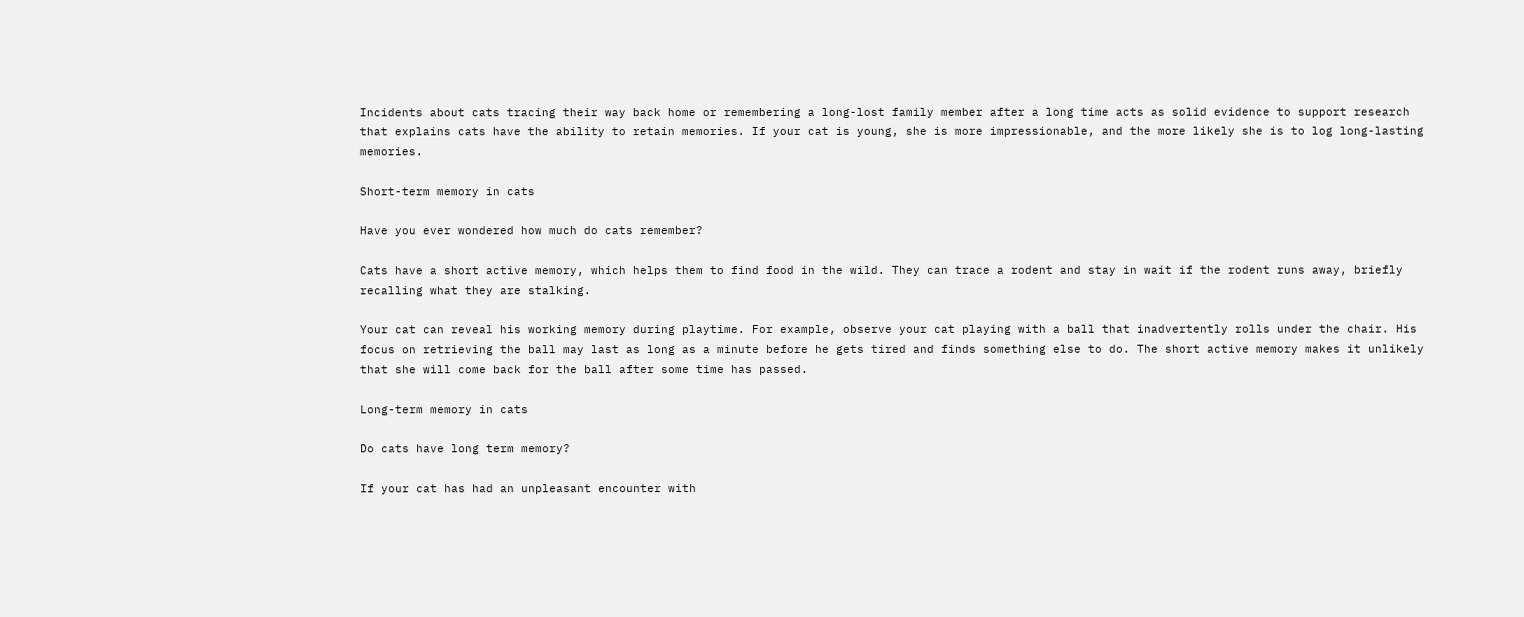Incidents about cats tracing their way back home or remembering a long-lost family member after a long time acts as solid evidence to support research that explains cats have the ability to retain memories. If your cat is young, she is more impressionable, and the more likely she is to log long-lasting memories.

Short-term memory in cats

Have you ever wondered how much do cats remember?

Cats have a short active memory, which helps them to find food in the wild. They can trace a rodent and stay in wait if the rodent runs away, briefly recalling what they are stalking.

Your cat can reveal his working memory during playtime. For example, observe your cat playing with a ball that inadvertently rolls under the chair. His focus on retrieving the ball may last as long as a minute before he gets tired and finds something else to do. The short active memory makes it unlikely that she will come back for the ball after some time has passed.

Long-term memory in cats

Do cats have long term memory?

If your cat has had an unpleasant encounter with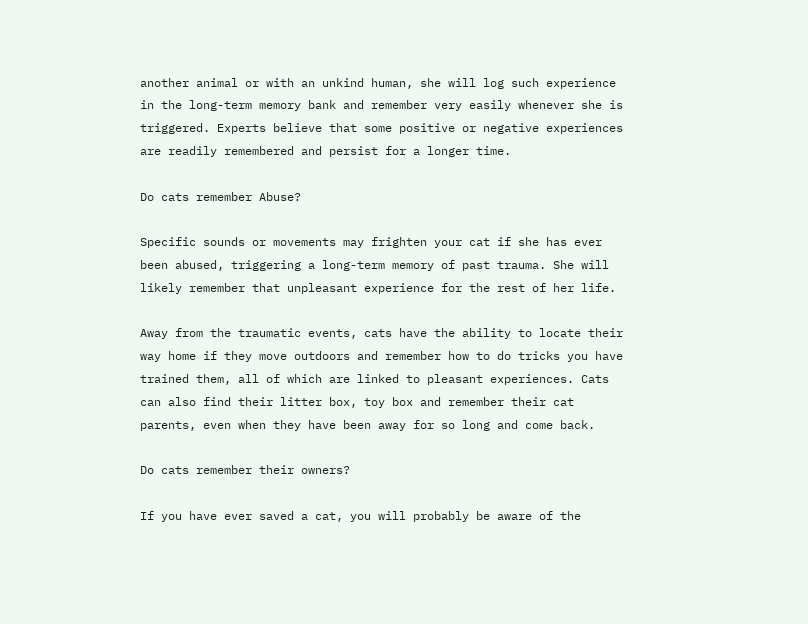another animal or with an unkind human, she will log such experience in the long-term memory bank and remember very easily whenever she is triggered. Experts believe that some positive or negative experiences are readily remembered and persist for a longer time.

Do cats remember Abuse?

Specific sounds or movements may frighten your cat if she has ever been abused, triggering a long-term memory of past trauma. She will likely remember that unpleasant experience for the rest of her life.

Away from the traumatic events, cats have the ability to locate their way home if they move outdoors and remember how to do tricks you have trained them, all of which are linked to pleasant experiences. Cats can also find their litter box, toy box and remember their cat parents, even when they have been away for so long and come back.

Do cats remember their owners?

If you have ever saved a cat, you will probably be aware of the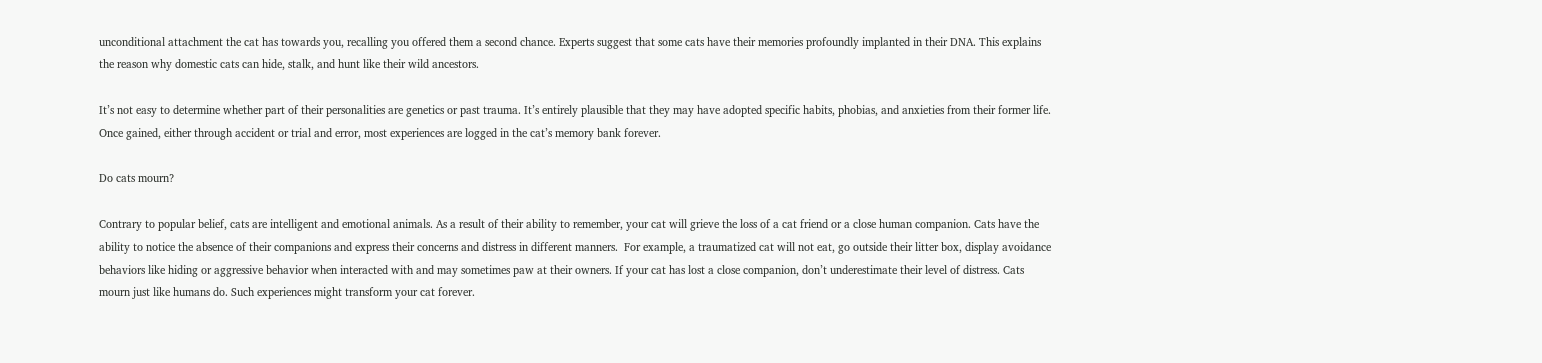unconditional attachment the cat has towards you, recalling you offered them a second chance. Experts suggest that some cats have their memories profoundly implanted in their DNA. This explains the reason why domestic cats can hide, stalk, and hunt like their wild ancestors.

It’s not easy to determine whether part of their personalities are genetics or past trauma. It’s entirely plausible that they may have adopted specific habits, phobias, and anxieties from their former life.  Once gained, either through accident or trial and error, most experiences are logged in the cat’s memory bank forever.

Do cats mourn?

Contrary to popular belief, cats are intelligent and emotional animals. As a result of their ability to remember, your cat will grieve the loss of a cat friend or a close human companion. Cats have the ability to notice the absence of their companions and express their concerns and distress in different manners.  For example, a traumatized cat will not eat, go outside their litter box, display avoidance behaviors like hiding or aggressive behavior when interacted with and may sometimes paw at their owners. If your cat has lost a close companion, don’t underestimate their level of distress. Cats mourn just like humans do. Such experiences might transform your cat forever.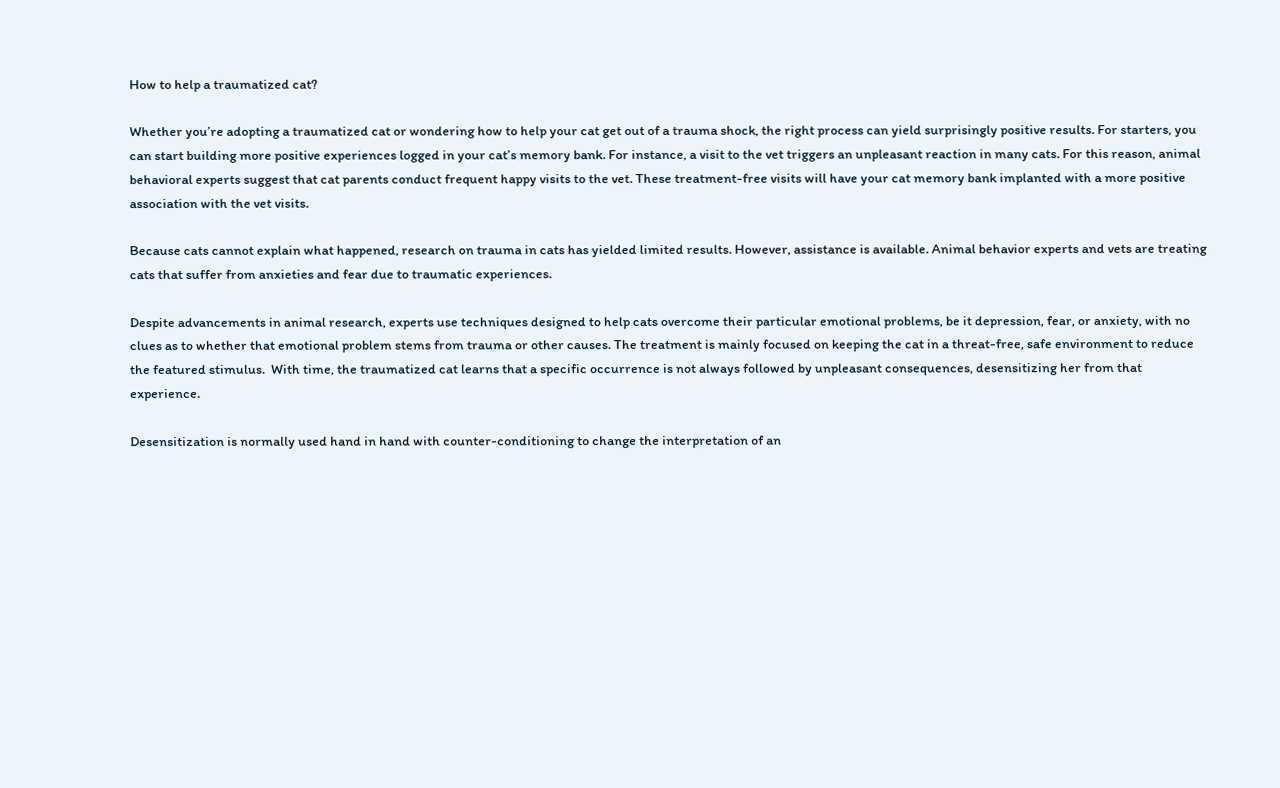How to help a traumatized cat?

Whether you’re adopting a traumatized cat or wondering how to help your cat get out of a trauma shock, the right process can yield surprisingly positive results. For starters, you can start building more positive experiences logged in your cat’s memory bank. For instance, a visit to the vet triggers an unpleasant reaction in many cats. For this reason, animal behavioral experts suggest that cat parents conduct frequent happy visits to the vet. These treatment-free visits will have your cat memory bank implanted with a more positive association with the vet visits.

Because cats cannot explain what happened, research on trauma in cats has yielded limited results. However, assistance is available. Animal behavior experts and vets are treating cats that suffer from anxieties and fear due to traumatic experiences.

Despite advancements in animal research, experts use techniques designed to help cats overcome their particular emotional problems, be it depression, fear, or anxiety, with no clues as to whether that emotional problem stems from trauma or other causes. The treatment is mainly focused on keeping the cat in a threat-free, safe environment to reduce the featured stimulus.  With time, the traumatized cat learns that a specific occurrence is not always followed by unpleasant consequences, desensitizing her from that experience.

Desensitization is normally used hand in hand with counter-conditioning to change the interpretation of an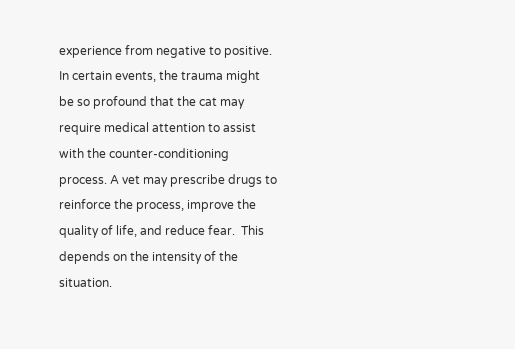experience from negative to positive. In certain events, the trauma might be so profound that the cat may require medical attention to assist with the counter-conditioning process. A vet may prescribe drugs to reinforce the process, improve the quality of life, and reduce fear.  This depends on the intensity of the situation.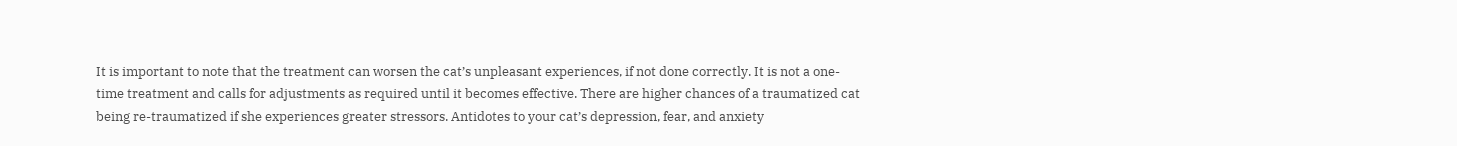It is important to note that the treatment can worsen the cat’s unpleasant experiences, if not done correctly. It is not a one-time treatment and calls for adjustments as required until it becomes effective. There are higher chances of a traumatized cat being re-traumatized if she experiences greater stressors. Antidotes to your cat’s depression, fear, and anxiety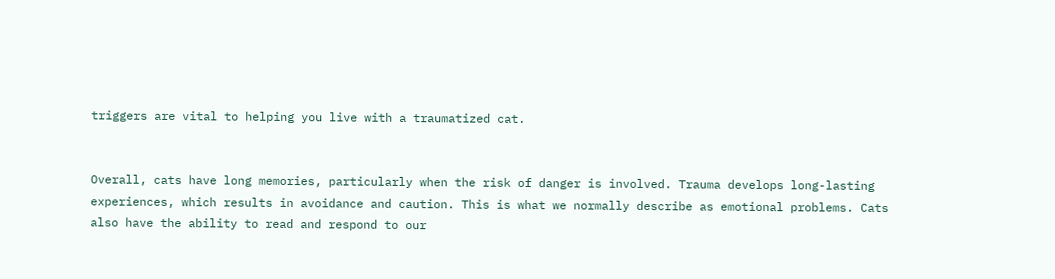triggers are vital to helping you live with a traumatized cat.


Overall, cats have long memories, particularly when the risk of danger is involved. Trauma develops long-lasting experiences, which results in avoidance and caution. This is what we normally describe as emotional problems. Cats also have the ability to read and respond to our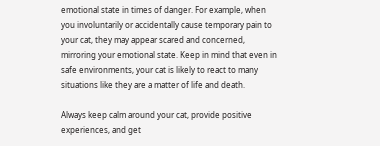emotional state in times of danger. For example, when you involuntarily or accidentally cause temporary pain to your cat, they may appear scared and concerned, mirroring your emotional state. Keep in mind that even in safe environments, your cat is likely to react to many situations like they are a matter of life and death.

Always keep calm around your cat, provide positive experiences, and get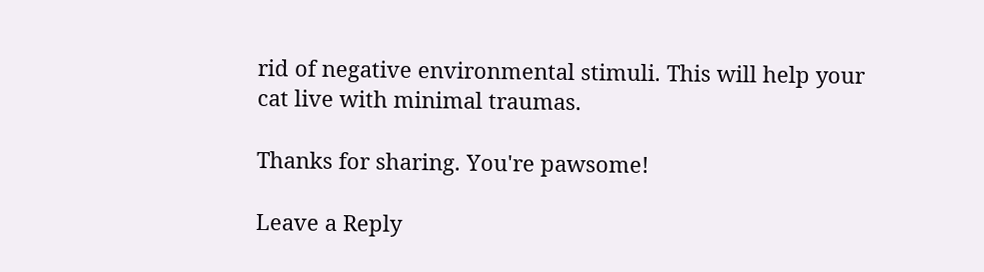rid of negative environmental stimuli. This will help your cat live with minimal traumas.

Thanks for sharing. You're pawsome!

Leave a Reply